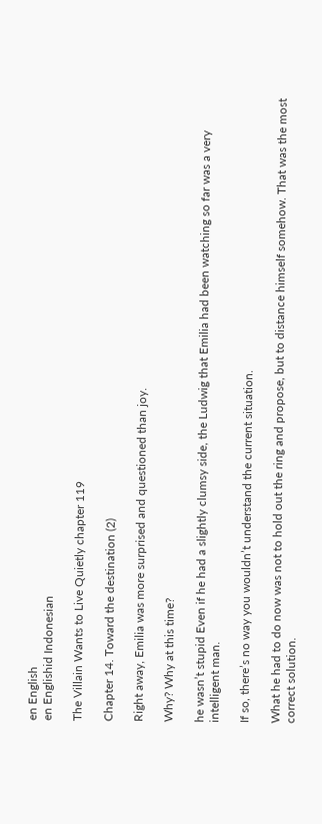en English
en Englishid Indonesian

The Villain Wants to Live Quietly chapter 119

Chapter 14. Toward the destination (2)

Right away, Emilia was more surprised and questioned than joy.

Why? Why at this time?

he wasn’t stupid Even if he had a slightly clumsy side, the Ludwig that Emilia had been watching so far was a very intelligent man.

If so, there’s no way you wouldn’t understand the current situation.

What he had to do now was not to hold out the ring and propose, but to distance himself somehow. That was the most correct solution.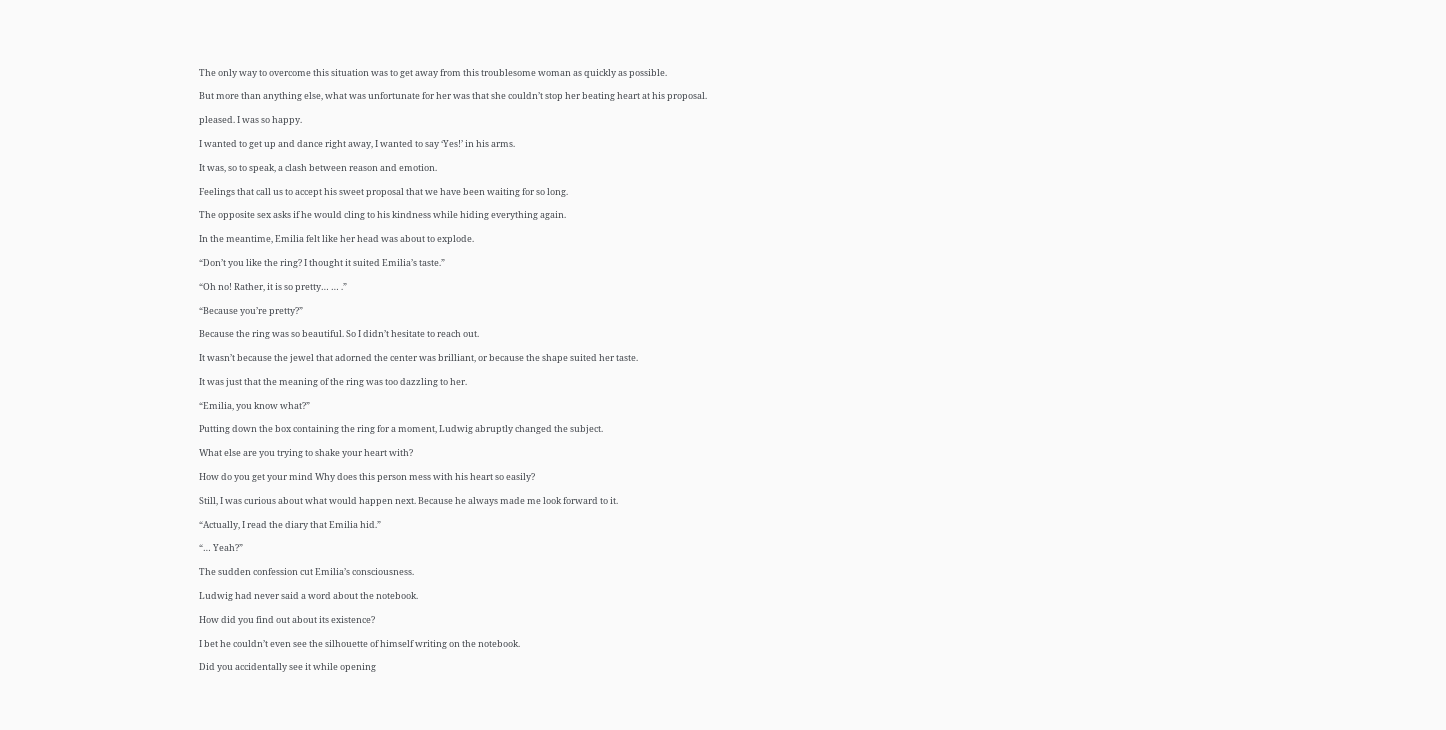The only way to overcome this situation was to get away from this troublesome woman as quickly as possible.

But more than anything else, what was unfortunate for her was that she couldn’t stop her beating heart at his proposal.

pleased. I was so happy.

I wanted to get up and dance right away, I wanted to say ‘Yes!’ in his arms.

It was, so to speak, a clash between reason and emotion.

Feelings that call us to accept his sweet proposal that we have been waiting for so long.

The opposite sex asks if he would cling to his kindness while hiding everything again.

In the meantime, Emilia felt like her head was about to explode.

“Don’t you like the ring? I thought it suited Emilia’s taste.”

“Oh no! Rather, it is so pretty… … .”

“Because you’re pretty?”

Because the ring was so beautiful. So I didn’t hesitate to reach out.

It wasn’t because the jewel that adorned the center was brilliant, or because the shape suited her taste.

It was just that the meaning of the ring was too dazzling to her.

“Emilia, you know what?”

Putting down the box containing the ring for a moment, Ludwig abruptly changed the subject.

What else are you trying to shake your heart with?

How do you get your mind Why does this person mess with his heart so easily?

Still, I was curious about what would happen next. Because he always made me look forward to it.

“Actually, I read the diary that Emilia hid.”

“… Yeah?”

The sudden confession cut Emilia’s consciousness.

Ludwig had never said a word about the notebook.

How did you find out about its existence?

I bet he couldn’t even see the silhouette of himself writing on the notebook.

Did you accidentally see it while opening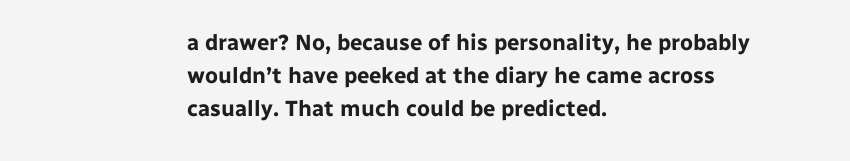a drawer? No, because of his personality, he probably wouldn’t have peeked at the diary he came across casually. That much could be predicted.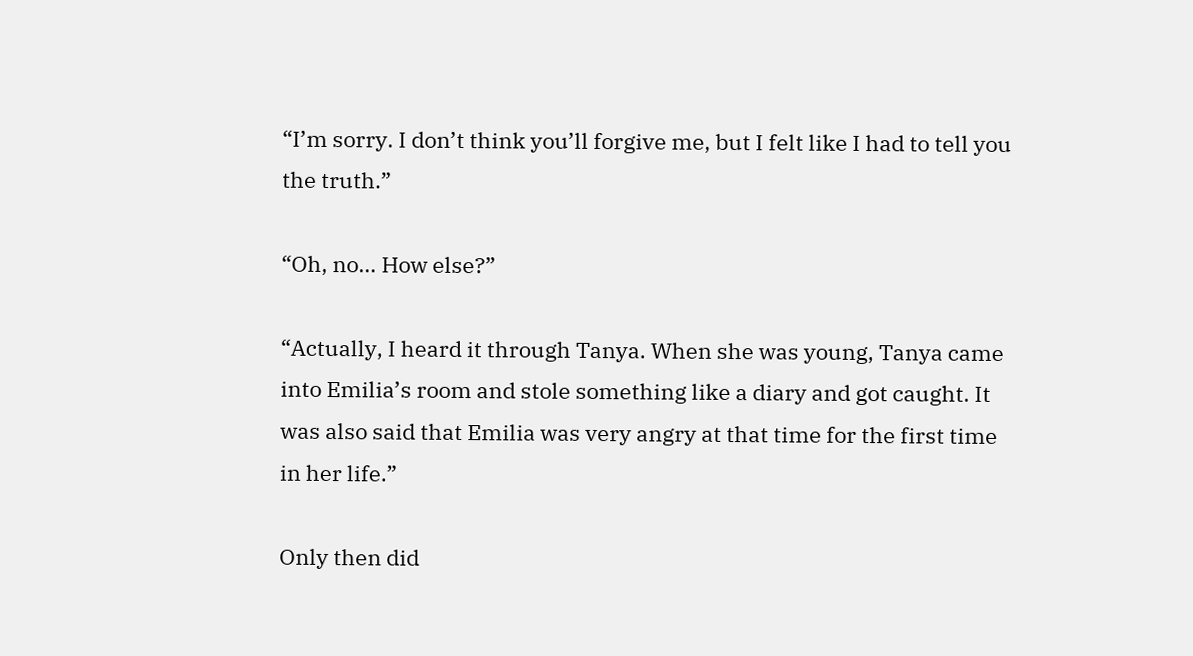“I’m sorry. I don’t think you’ll forgive me, but I felt like I had to tell you the truth.”

“Oh, no… How else?”

“Actually, I heard it through Tanya. When she was young, Tanya came into Emilia’s room and stole something like a diary and got caught. It was also said that Emilia was very angry at that time for the first time in her life.”

Only then did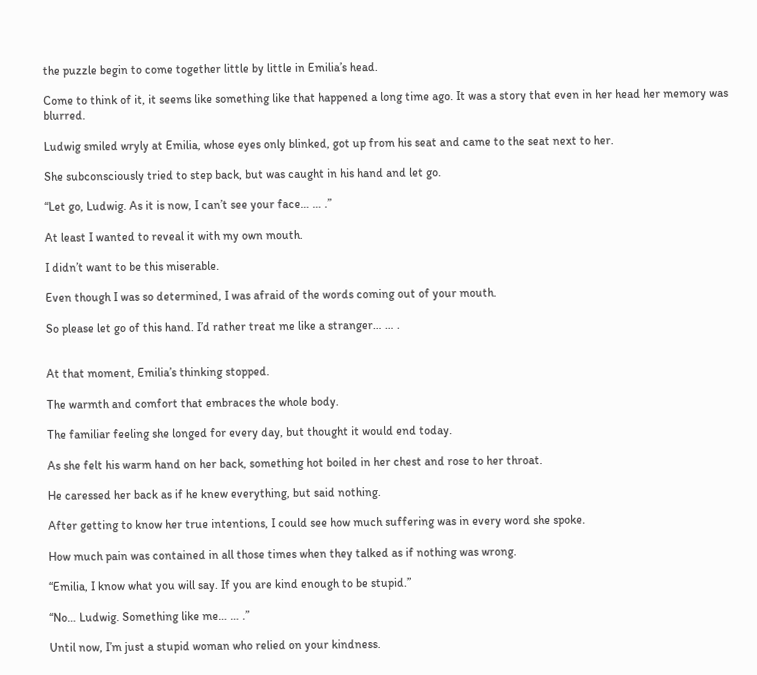the puzzle begin to come together little by little in Emilia’s head.

Come to think of it, it seems like something like that happened a long time ago. It was a story that even in her head her memory was blurred.

Ludwig smiled wryly at Emilia, whose eyes only blinked, got up from his seat and came to the seat next to her.

She subconsciously tried to step back, but was caught in his hand and let go.

“Let go, Ludwig. As it is now, I can’t see your face… … .”

At least I wanted to reveal it with my own mouth.

I didn’t want to be this miserable.

Even though I was so determined, I was afraid of the words coming out of your mouth.

So please let go of this hand. I’d rather treat me like a stranger… … .


At that moment, Emilia’s thinking stopped.

The warmth and comfort that embraces the whole body.

The familiar feeling she longed for every day, but thought it would end today.

As she felt his warm hand on her back, something hot boiled in her chest and rose to her throat.

He caressed her back as if he knew everything, but said nothing.

After getting to know her true intentions, I could see how much suffering was in every word she spoke.

How much pain was contained in all those times when they talked as if nothing was wrong.

“Emilia, I know what you will say. If you are kind enough to be stupid.”

“No… Ludwig. Something like me… … .”

Until now, I’m just a stupid woman who relied on your kindness.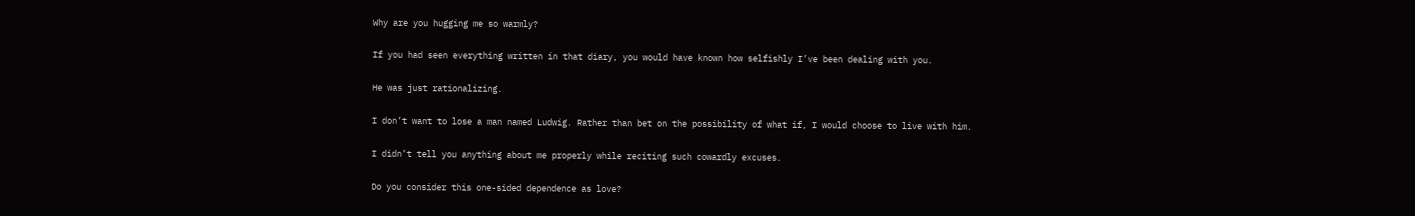Why are you hugging me so warmly?

If you had seen everything written in that diary, you would have known how selfishly I’ve been dealing with you.

He was just rationalizing.

I don’t want to lose a man named Ludwig. Rather than bet on the possibility of what if, I would choose to live with him.

I didn’t tell you anything about me properly while reciting such cowardly excuses.

Do you consider this one-sided dependence as love?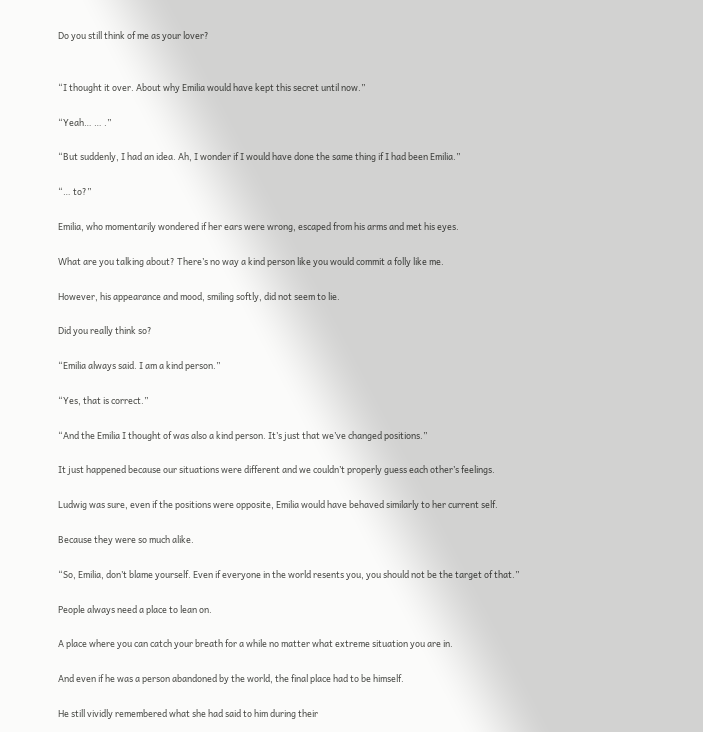Do you still think of me as your lover?


“I thought it over. About why Emilia would have kept this secret until now.”

“Yeah… … .”

“But suddenly, I had an idea. Ah, I wonder if I would have done the same thing if I had been Emilia.”

“… to?”

Emilia, who momentarily wondered if her ears were wrong, escaped from his arms and met his eyes.

What are you talking about? There’s no way a kind person like you would commit a folly like me.

However, his appearance and mood, smiling softly, did not seem to lie.

Did you really think so?

“Emilia always said. I am a kind person.”

“Yes, that is correct.”

“And the Emilia I thought of was also a kind person. It’s just that we’ve changed positions.”

It just happened because our situations were different and we couldn’t properly guess each other’s feelings.

Ludwig was sure, even if the positions were opposite, Emilia would have behaved similarly to her current self.

Because they were so much alike.

“So, Emilia, don’t blame yourself. Even if everyone in the world resents you, you should not be the target of that.”

People always need a place to lean on.

A place where you can catch your breath for a while no matter what extreme situation you are in.

And even if he was a person abandoned by the world, the final place had to be himself.

He still vividly remembered what she had said to him during their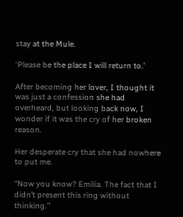stay at the Mule.

‘Please be the place I will return to.’

After becoming her lover, I thought it was just a confession she had overheard, but looking back now, I wonder if it was the cry of her broken reason.

Her desperate cry that she had nowhere to put me.

“Now you know? Emilia. The fact that I didn’t present this ring without thinking.”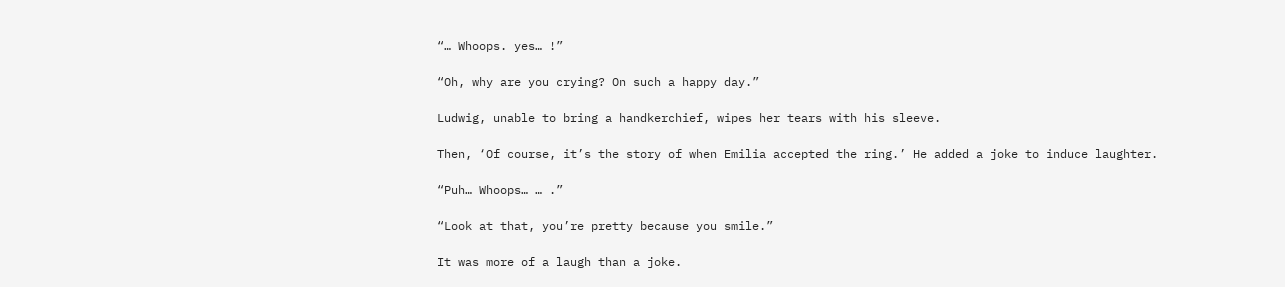“… Whoops. yes… !”

“Oh, why are you crying? On such a happy day.”

Ludwig, unable to bring a handkerchief, wipes her tears with his sleeve.

Then, ‘Of course, it’s the story of when Emilia accepted the ring.’ He added a joke to induce laughter.

“Puh… Whoops… … .”

“Look at that, you’re pretty because you smile.”

It was more of a laugh than a joke.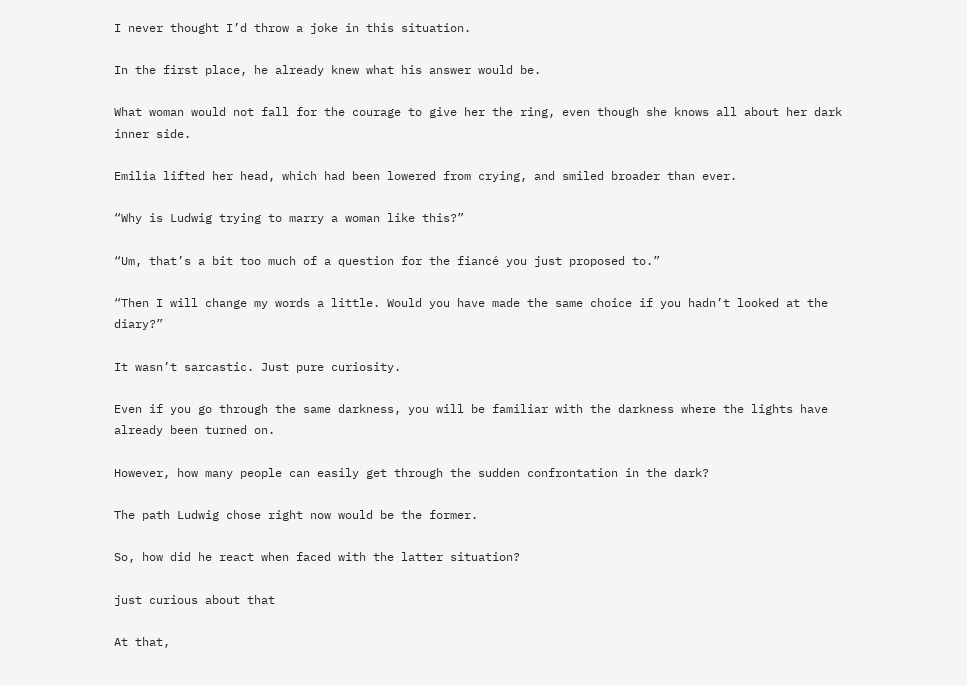I never thought I’d throw a joke in this situation.

In the first place, he already knew what his answer would be.

What woman would not fall for the courage to give her the ring, even though she knows all about her dark inner side.

Emilia lifted her head, which had been lowered from crying, and smiled broader than ever.

“Why is Ludwig trying to marry a woman like this?”

“Um, that’s a bit too much of a question for the fiancé you just proposed to.”

“Then I will change my words a little. Would you have made the same choice if you hadn’t looked at the diary?”

It wasn’t sarcastic. Just pure curiosity.

Even if you go through the same darkness, you will be familiar with the darkness where the lights have already been turned on.

However, how many people can easily get through the sudden confrontation in the dark?

The path Ludwig chose right now would be the former.

So, how did he react when faced with the latter situation?

just curious about that

At that,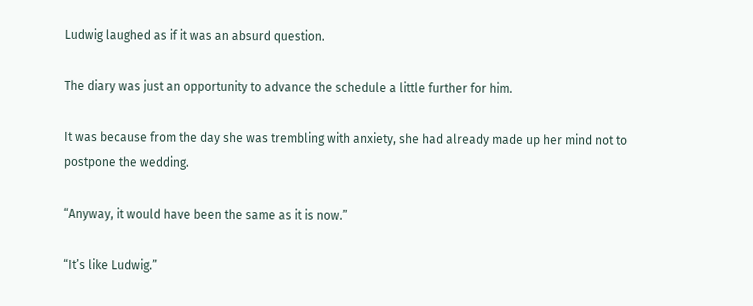Ludwig laughed as if it was an absurd question.

The diary was just an opportunity to advance the schedule a little further for him.

It was because from the day she was trembling with anxiety, she had already made up her mind not to postpone the wedding.

“Anyway, it would have been the same as it is now.”

“It’s like Ludwig.”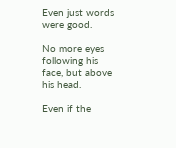Even just words were good.

No more eyes following his face, but above his head.

Even if the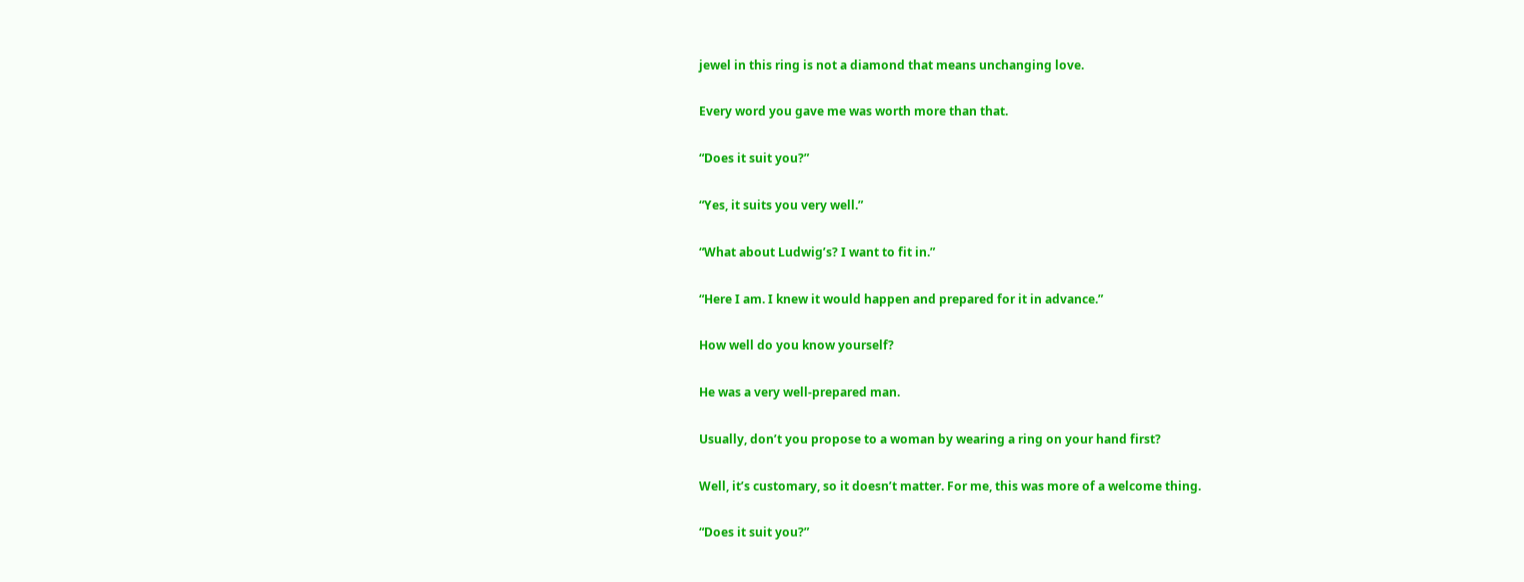jewel in this ring is not a diamond that means unchanging love.

Every word you gave me was worth more than that.

“Does it suit you?”

“Yes, it suits you very well.”

“What about Ludwig’s? I want to fit in.”

“Here I am. I knew it would happen and prepared for it in advance.”

How well do you know yourself?

He was a very well-prepared man.

Usually, don’t you propose to a woman by wearing a ring on your hand first?

Well, it’s customary, so it doesn’t matter. For me, this was more of a welcome thing.

“Does it suit you?”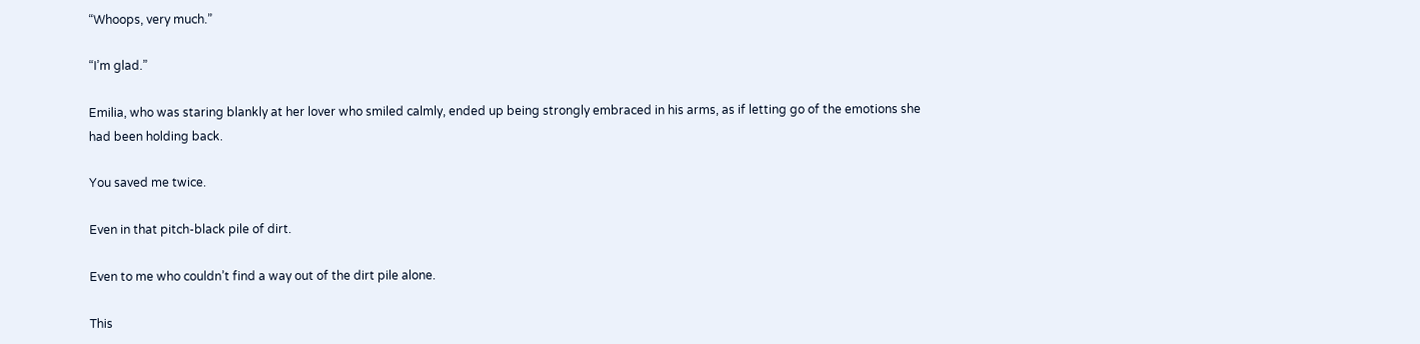“Whoops, very much.”

“I’m glad.”

Emilia, who was staring blankly at her lover who smiled calmly, ended up being strongly embraced in his arms, as if letting go of the emotions she had been holding back.

You saved me twice.

Even in that pitch-black pile of dirt.

Even to me who couldn’t find a way out of the dirt pile alone.

This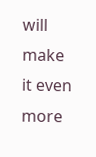will make it even more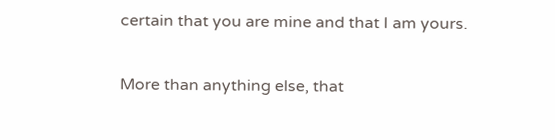certain that you are mine and that I am yours.

More than anything else, that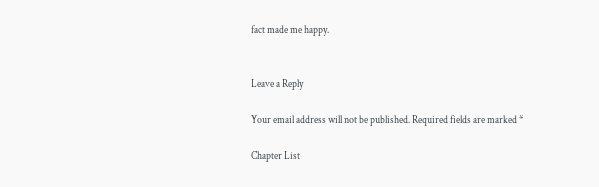fact made me happy.


Leave a Reply

Your email address will not be published. Required fields are marked *

Chapter List